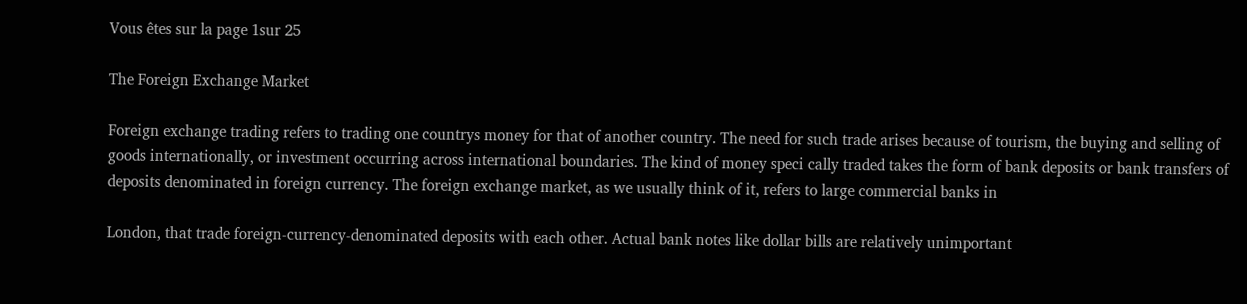Vous êtes sur la page 1sur 25

The Foreign Exchange Market

Foreign exchange trading refers to trading one countrys money for that of another country. The need for such trade arises because of tourism, the buying and selling of goods internationally, or investment occurring across international boundaries. The kind of money speci cally traded takes the form of bank deposits or bank transfers of deposits denominated in foreign currency. The foreign exchange market, as we usually think of it, refers to large commercial banks in

London, that trade foreign-currency-denominated deposits with each other. Actual bank notes like dollar bills are relatively unimportant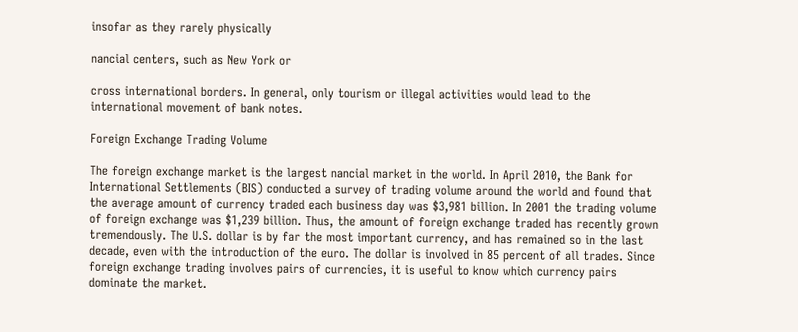insofar as they rarely physically

nancial centers, such as New York or

cross international borders. In general, only tourism or illegal activities would lead to the international movement of bank notes.

Foreign Exchange Trading Volume

The foreign exchange market is the largest nancial market in the world. In April 2010, the Bank for International Settlements (BIS) conducted a survey of trading volume around the world and found that the average amount of currency traded each business day was $3,981 billion. In 2001 the trading volume of foreign exchange was $1,239 billion. Thus, the amount of foreign exchange traded has recently grown tremendously. The U.S. dollar is by far the most important currency, and has remained so in the last decade, even with the introduction of the euro. The dollar is involved in 85 percent of all trades. Since foreign exchange trading involves pairs of currencies, it is useful to know which currency pairs dominate the market.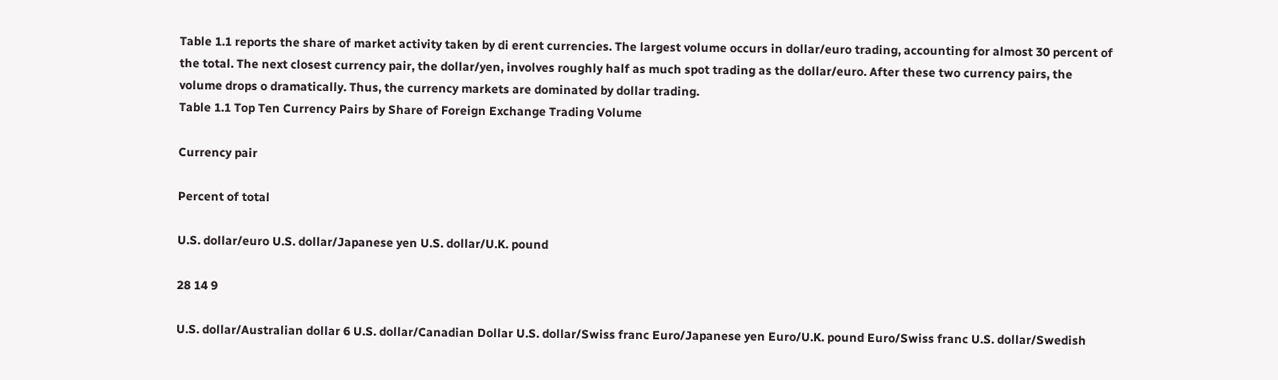Table 1.1 reports the share of market activity taken by di erent currencies. The largest volume occurs in dollar/euro trading, accounting for almost 30 percent of the total. The next closest currency pair, the dollar/yen, involves roughly half as much spot trading as the dollar/euro. After these two currency pairs, the volume drops o dramatically. Thus, the currency markets are dominated by dollar trading.
Table 1.1 Top Ten Currency Pairs by Share of Foreign Exchange Trading Volume

Currency pair

Percent of total

U.S. dollar/euro U.S. dollar/Japanese yen U.S. dollar/U.K. pound

28 14 9

U.S. dollar/Australian dollar 6 U.S. dollar/Canadian Dollar U.S. dollar/Swiss franc Euro/Japanese yen Euro/U.K. pound Euro/Swiss franc U.S. dollar/Swedish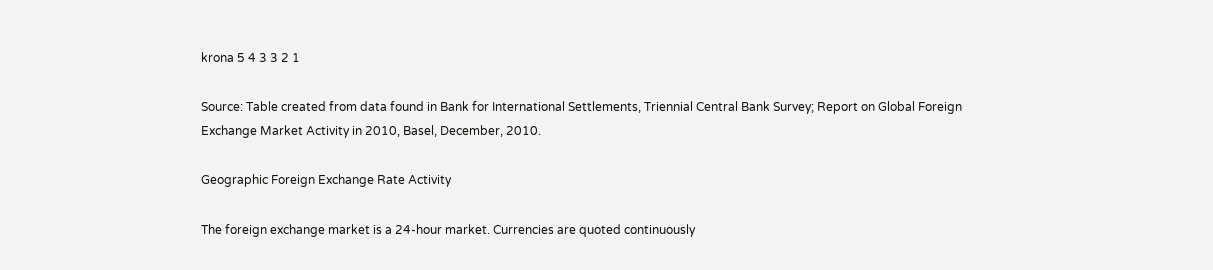krona 5 4 3 3 2 1

Source: Table created from data found in Bank for International Settlements, Triennial Central Bank Survey; Report on Global Foreign Exchange Market Activity in 2010, Basel, December, 2010.

Geographic Foreign Exchange Rate Activity

The foreign exchange market is a 24-hour market. Currencies are quoted continuously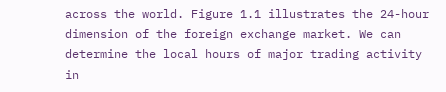across the world. Figure 1.1 illustrates the 24-hour dimension of the foreign exchange market. We can determine the local hours of major trading activity in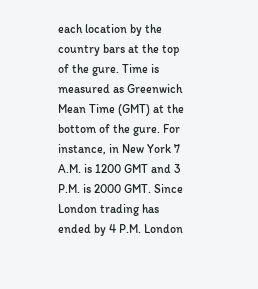each location by the country bars at the top of the gure. Time is measured as Greenwich Mean Time (GMT) at the bottom of the gure. For instance, in New York 7 A.M. is 1200 GMT and 3 P.M. is 2000 GMT. Since London trading has ended by 4 P.M. London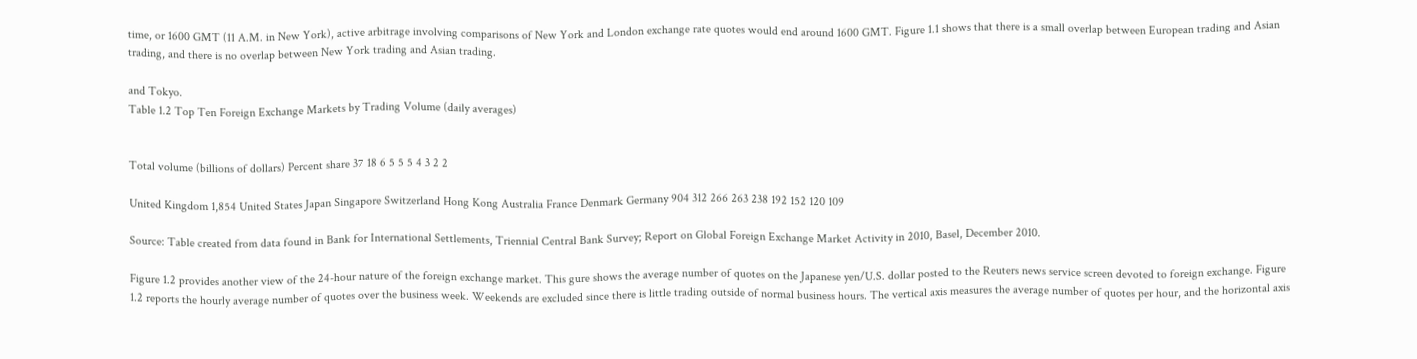time, or 1600 GMT (11 A.M. in New York), active arbitrage involving comparisons of New York and London exchange rate quotes would end around 1600 GMT. Figure 1.1 shows that there is a small overlap between European trading and Asian trading, and there is no overlap between New York trading and Asian trading.

and Tokyo.
Table 1.2 Top Ten Foreign Exchange Markets by Trading Volume (daily averages)


Total volume (billions of dollars) Percent share 37 18 6 5 5 5 4 3 2 2

United Kingdom 1,854 United States Japan Singapore Switzerland Hong Kong Australia France Denmark Germany 904 312 266 263 238 192 152 120 109

Source: Table created from data found in Bank for International Settlements, Triennial Central Bank Survey; Report on Global Foreign Exchange Market Activity in 2010, Basel, December 2010.

Figure 1.2 provides another view of the 24-hour nature of the foreign exchange market. This gure shows the average number of quotes on the Japanese yen/U.S. dollar posted to the Reuters news service screen devoted to foreign exchange. Figure 1.2 reports the hourly average number of quotes over the business week. Weekends are excluded since there is little trading outside of normal business hours. The vertical axis measures the average number of quotes per hour, and the horizontal axis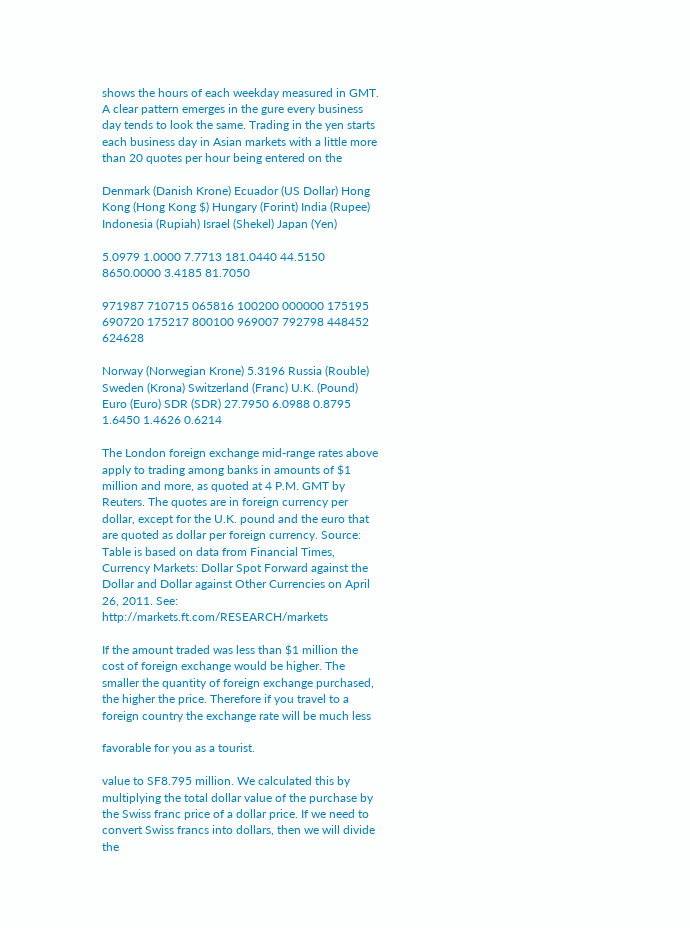shows the hours of each weekday measured in GMT. A clear pattern emerges in the gure every business day tends to look the same. Trading in the yen starts each business day in Asian markets with a little more than 20 quotes per hour being entered on the

Denmark (Danish Krone) Ecuador (US Dollar) Hong Kong (Hong Kong $) Hungary (Forint) India (Rupee) Indonesia (Rupiah) Israel (Shekel) Japan (Yen)

5.0979 1.0000 7.7713 181.0440 44.5150 8650.0000 3.4185 81.7050

971987 710715 065816 100200 000000 175195 690720 175217 800100 969007 792798 448452 624628

Norway (Norwegian Krone) 5.3196 Russia (Rouble) Sweden (Krona) Switzerland (Franc) U.K. (Pound) Euro (Euro) SDR (SDR) 27.7950 6.0988 0.8795 1.6450 1.4626 0.6214

The London foreign exchange mid-range rates above apply to trading among banks in amounts of $1 million and more, as quoted at 4 P.M. GMT by Reuters. The quotes are in foreign currency per dollar, except for the U.K. pound and the euro that are quoted as dollar per foreign currency. Source: Table is based on data from Financial Times, Currency Markets: Dollar Spot Forward against the Dollar and Dollar against Other Currencies on April 26, 2011. See: http://markets.ft.com/RESEARCH/markets

If the amount traded was less than $1 million the cost of foreign exchange would be higher. The smaller the quantity of foreign exchange purchased, the higher the price. Therefore if you travel to a foreign country the exchange rate will be much less

favorable for you as a tourist.

value to SF8.795 million. We calculated this by multiplying the total dollar value of the purchase by the Swiss franc price of a dollar price. If we need to convert Swiss francs into dollars, then we will divide the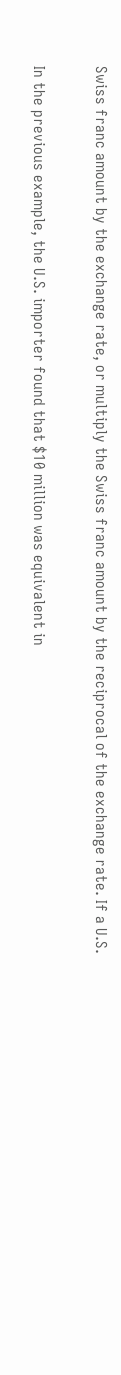Swiss franc amount by the exchange rate, or multiply the Swiss franc amount by the reciprocal of the exchange rate. If a U.S.

In the previous example, the U.S. importer found that $10 million was equivalent in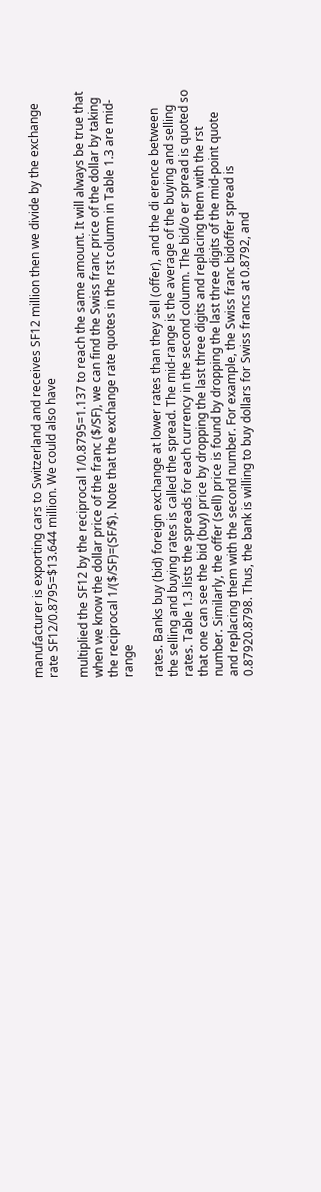manufacturer is exporting cars to Switzerland and receives SF12 million then we divide by the exchange rate SF12/0.8795=$13.644 million. We could also have

multiplied the SF12 by the reciprocal 1/0.8795=1.137 to reach the same amount. It will always be true that when we know the dollar price of the franc ($/SF), we can find the Swiss franc price of the dollar by taking the reciprocal 1/($/SF)=(SF/$). Note that the exchange rate quotes in the rst column in Table 1.3 are mid-range

rates. Banks buy (bid) foreign exchange at lower rates than they sell (offer), and the di erence between the selling and buying rates is called the spread. The mid-range is the average of the buying and selling rates. Table 1.3 lists the spreads for each currency in the second column. The bid/o er spread is quoted so that one can see the bid (buy) price by dropping the last three digits and replacing them with the rst number. Similarly, the offer (sell) price is found by dropping the last three digits of the mid-point quote and replacing them with the second number. For example, the Swiss franc bidoffer spread is 0.87920.8798. Thus, the bank is willing to buy dollars for Swiss francs at 0.8792, and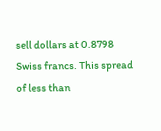sell dollars at 0.8798 Swiss francs. This spread of less than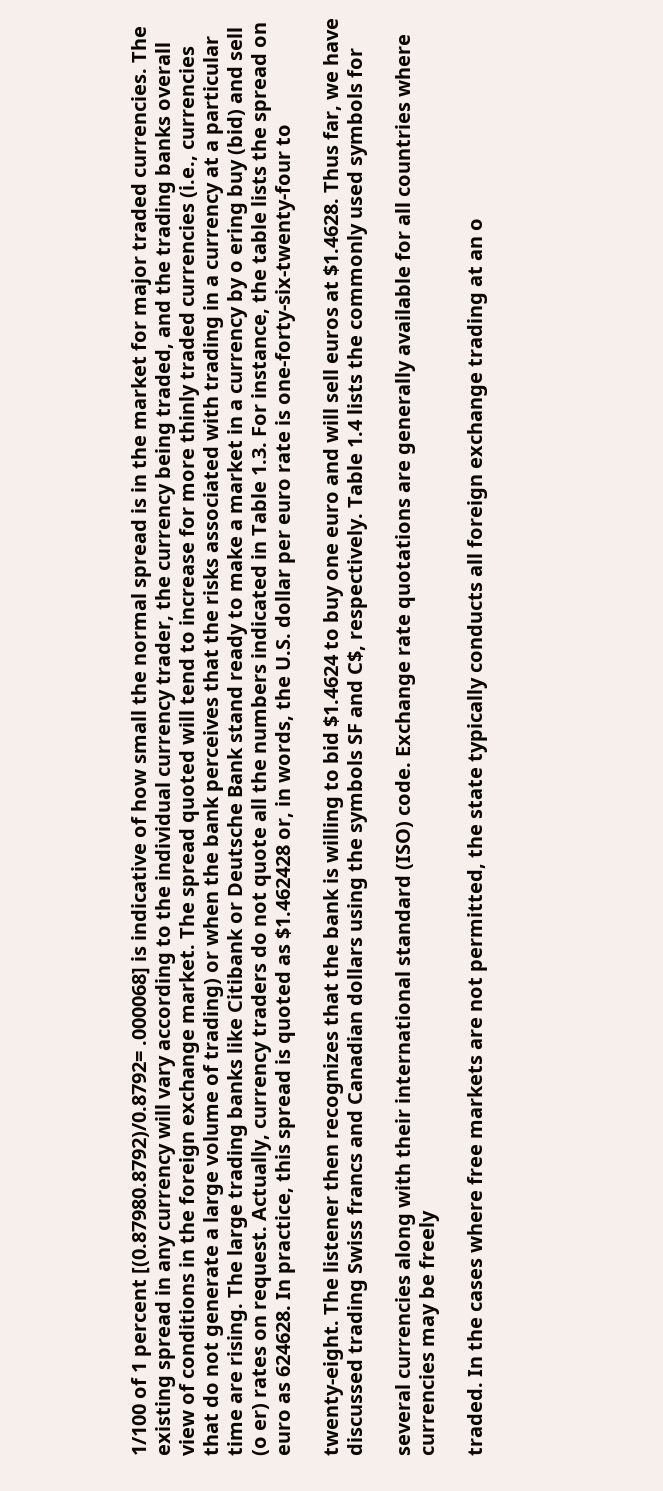1/100 of 1 percent [(0.87980.8792)/0.8792= .000068] is indicative of how small the normal spread is in the market for major traded currencies. The existing spread in any currency will vary according to the individual currency trader, the currency being traded, and the trading banks overall view of conditions in the foreign exchange market. The spread quoted will tend to increase for more thinly traded currencies (i.e., currencies that do not generate a large volume of trading) or when the bank perceives that the risks associated with trading in a currency at a particular time are rising. The large trading banks like Citibank or Deutsche Bank stand ready to make a market in a currency by o ering buy (bid) and sell (o er) rates on request. Actually, currency traders do not quote all the numbers indicated in Table 1.3. For instance, the table lists the spread on euro as 624628. In practice, this spread is quoted as $1.462428 or, in words, the U.S. dollar per euro rate is one-forty-six-twenty-four to

twenty-eight. The listener then recognizes that the bank is willing to bid $1.4624 to buy one euro and will sell euros at $1.4628. Thus far, we have discussed trading Swiss francs and Canadian dollars using the symbols SF and C$, respectively. Table 1.4 lists the commonly used symbols for

several currencies along with their international standard (ISO) code. Exchange rate quotations are generally available for all countries where currencies may be freely

traded. In the cases where free markets are not permitted, the state typically conducts all foreign exchange trading at an o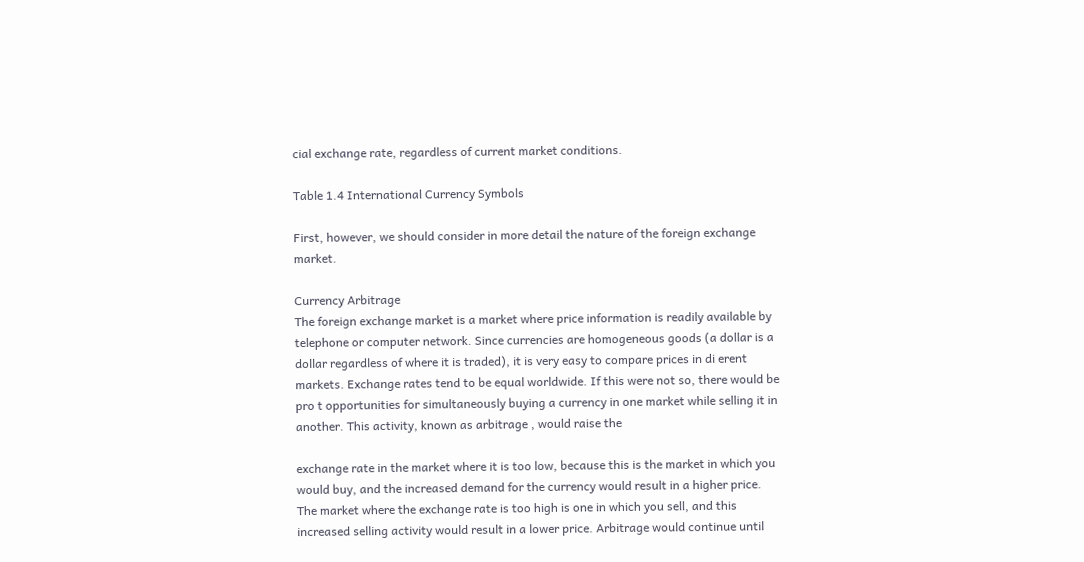cial exchange rate, regardless of current market conditions.

Table 1.4 International Currency Symbols

First, however, we should consider in more detail the nature of the foreign exchange market.

Currency Arbitrage
The foreign exchange market is a market where price information is readily available by telephone or computer network. Since currencies are homogeneous goods (a dollar is a dollar regardless of where it is traded), it is very easy to compare prices in di erent markets. Exchange rates tend to be equal worldwide. If this were not so, there would be pro t opportunities for simultaneously buying a currency in one market while selling it in another. This activity, known as arbitrage , would raise the

exchange rate in the market where it is too low, because this is the market in which you would buy, and the increased demand for the currency would result in a higher price. The market where the exchange rate is too high is one in which you sell, and this increased selling activity would result in a lower price. Arbitrage would continue until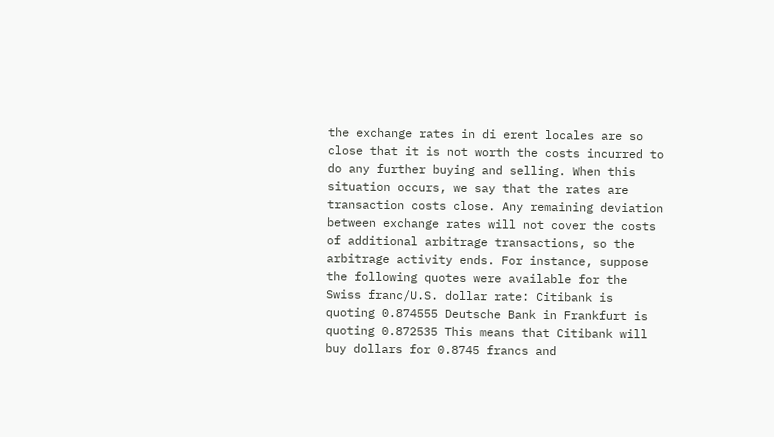the exchange rates in di erent locales are so close that it is not worth the costs incurred to do any further buying and selling. When this situation occurs, we say that the rates are transaction costs close. Any remaining deviation between exchange rates will not cover the costs of additional arbitrage transactions, so the arbitrage activity ends. For instance, suppose the following quotes were available for the Swiss franc/U.S. dollar rate: Citibank is quoting 0.874555 Deutsche Bank in Frankfurt is quoting 0.872535 This means that Citibank will buy dollars for 0.8745 francs and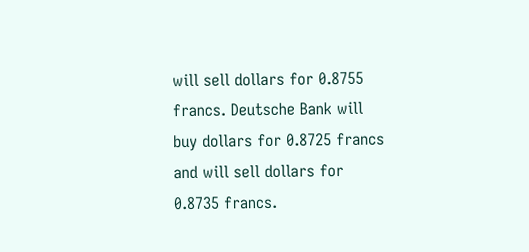will sell dollars for 0.8755 francs. Deutsche Bank will buy dollars for 0.8725 francs and will sell dollars for 0.8735 francs.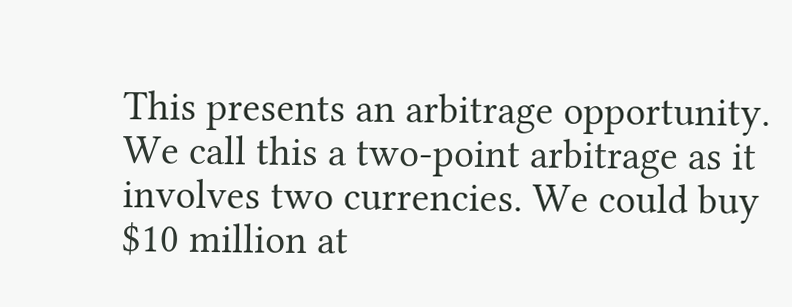This presents an arbitrage opportunity. We call this a two-point arbitrage as it involves two currencies. We could buy $10 million at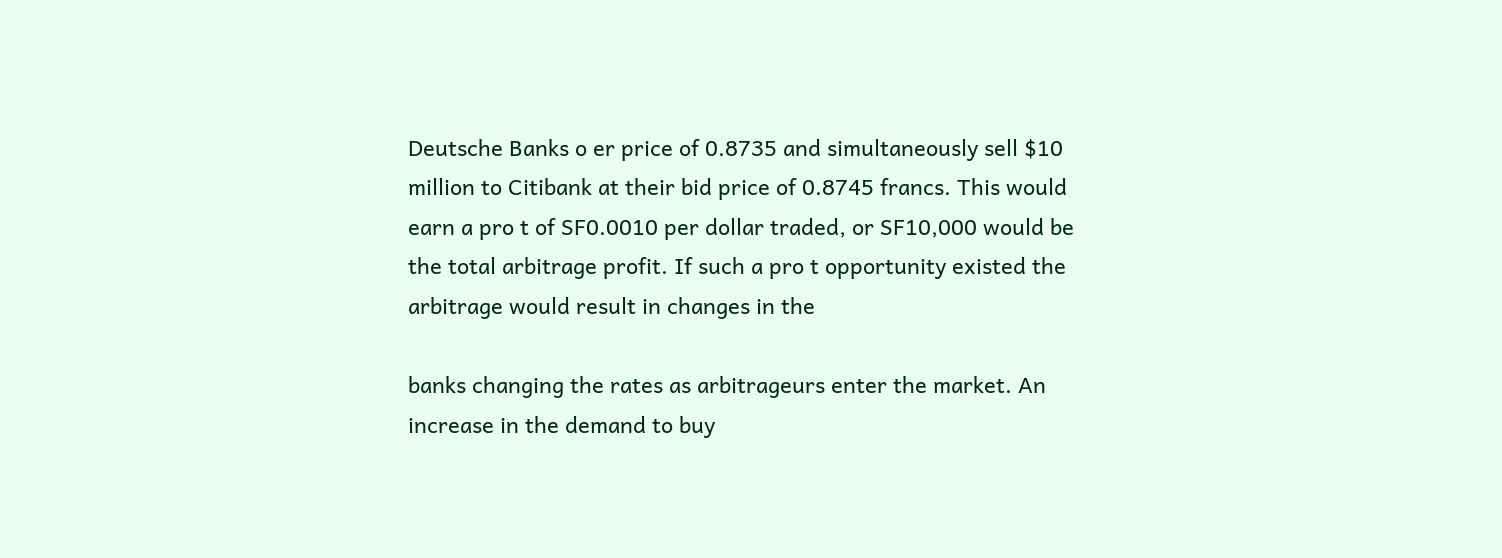Deutsche Banks o er price of 0.8735 and simultaneously sell $10 million to Citibank at their bid price of 0.8745 francs. This would earn a pro t of SF0.0010 per dollar traded, or SF10,000 would be the total arbitrage profit. If such a pro t opportunity existed the arbitrage would result in changes in the

banks changing the rates as arbitrageurs enter the market. An increase in the demand to buy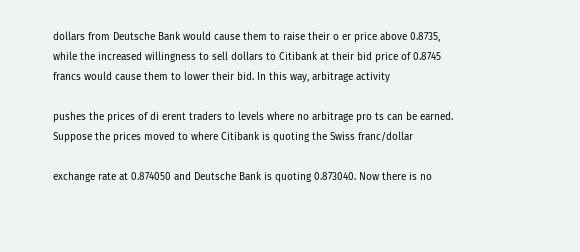dollars from Deutsche Bank would cause them to raise their o er price above 0.8735, while the increased willingness to sell dollars to Citibank at their bid price of 0.8745 francs would cause them to lower their bid. In this way, arbitrage activity

pushes the prices of di erent traders to levels where no arbitrage pro ts can be earned. Suppose the prices moved to where Citibank is quoting the Swiss franc/dollar

exchange rate at 0.874050 and Deutsche Bank is quoting 0.873040. Now there is no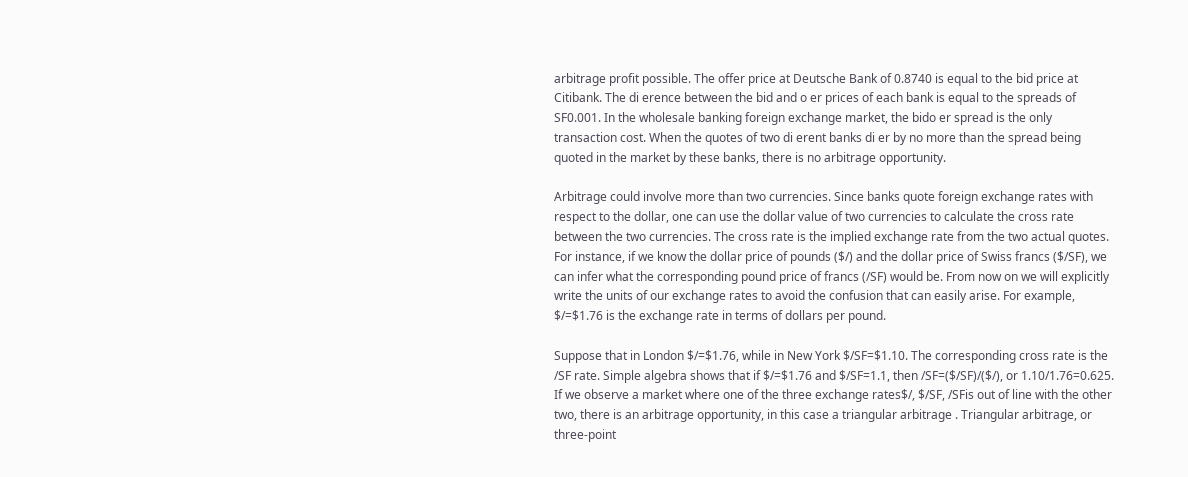arbitrage profit possible. The offer price at Deutsche Bank of 0.8740 is equal to the bid price at Citibank. The di erence between the bid and o er prices of each bank is equal to the spreads of SF0.001. In the wholesale banking foreign exchange market, the bido er spread is the only transaction cost. When the quotes of two di erent banks di er by no more than the spread being quoted in the market by these banks, there is no arbitrage opportunity.

Arbitrage could involve more than two currencies. Since banks quote foreign exchange rates with respect to the dollar, one can use the dollar value of two currencies to calculate the cross rate between the two currencies. The cross rate is the implied exchange rate from the two actual quotes. For instance, if we know the dollar price of pounds ($/) and the dollar price of Swiss francs ($/SF), we can infer what the corresponding pound price of francs (/SF) would be. From now on we will explicitly write the units of our exchange rates to avoid the confusion that can easily arise. For example, $/=$1.76 is the exchange rate in terms of dollars per pound.

Suppose that in London $/=$1.76, while in New York $/SF=$1.10. The corresponding cross rate is the /SF rate. Simple algebra shows that if $/=$1.76 and $/SF=1.1, then /SF=($/SF)/($/), or 1.10/1.76=0.625. If we observe a market where one of the three exchange rates$/, $/SF, /SFis out of line with the other two, there is an arbitrage opportunity, in this case a triangular arbitrage . Triangular arbitrage, or three-point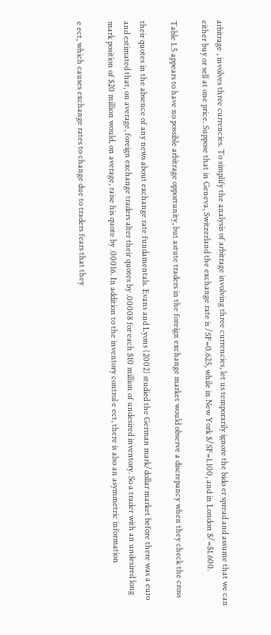arbitrage , involves three currencies. To simplify the analysis of arbitrage involving three currencies, let us temporarily ignore the bido er spread and assume that we can either buy or sell at one price. Suppose that in Geneva, Switzerland the exchange rate is /SF=0.625, while in New York $/SF=1.100, and in London $/=$1.600.

Table 1.5 appears to have no possible arbitrage opportunity, but astute traders in the foreign exchange market would observe a discrepancy when they check the cross

their quotes in the absence of any news about exchange rate fundamentals. Evans and Lyons (2002) studied the German mark/dollar market before there was a euro and estimated that, on average, foreign exchange traders alter their quotes by .00008 for each $10 million of undesired inventory. So a trader with an undesired long mark position of $20 million would, on average, raise his quote by .00016. In addition to the inventory control e ect, there is also an asymmetric information

e ect, which causes exchange rates to change due to traders fears that they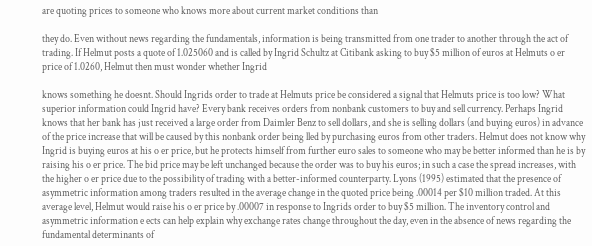are quoting prices to someone who knows more about current market conditions than

they do. Even without news regarding the fundamentals, information is being transmitted from one trader to another through the act of trading. If Helmut posts a quote of 1.025060 and is called by Ingrid Schultz at Citibank asking to buy $5 million of euros at Helmuts o er price of 1.0260, Helmut then must wonder whether Ingrid

knows something he doesnt. Should Ingrids order to trade at Helmuts price be considered a signal that Helmuts price is too low? What superior information could Ingrid have? Every bank receives orders from nonbank customers to buy and sell currency. Perhaps Ingrid knows that her bank has just received a large order from Daimler Benz to sell dollars, and she is selling dollars (and buying euros) in advance of the price increase that will be caused by this nonbank order being lled by purchasing euros from other traders. Helmut does not know why Ingrid is buying euros at his o er price, but he protects himself from further euro sales to someone who may be better informed than he is by raising his o er price. The bid price may be left unchanged because the order was to buy his euros; in such a case the spread increases, with the higher o er price due to the possibility of trading with a better-informed counterparty. Lyons (1995) estimated that the presence of asymmetric information among traders resulted in the average change in the quoted price being .00014 per $10 million traded. At this average level, Helmut would raise his o er price by .00007 in response to Ingrids order to buy $5 million. The inventory control and asymmetric information e ects can help explain why exchange rates change throughout the day, even in the absence of news regarding the fundamental determinants of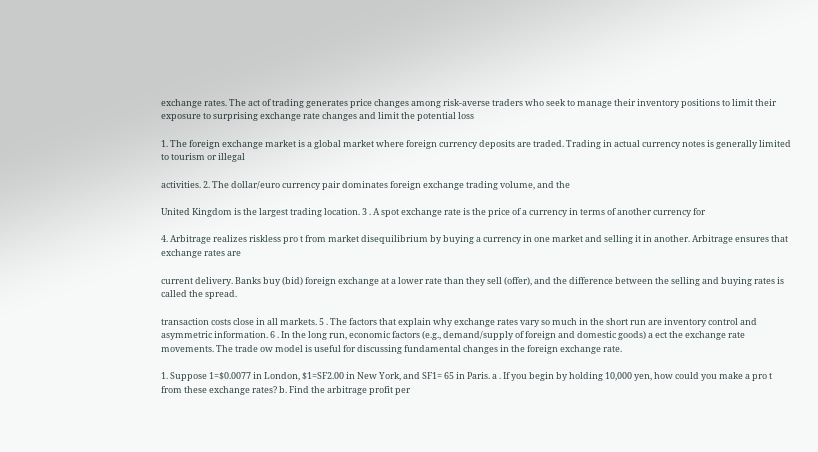exchange rates. The act of trading generates price changes among risk-averse traders who seek to manage their inventory positions to limit their exposure to surprising exchange rate changes and limit the potential loss

1. The foreign exchange market is a global market where foreign currency deposits are traded. Trading in actual currency notes is generally limited to tourism or illegal

activities. 2. The dollar/euro currency pair dominates foreign exchange trading volume, and the

United Kingdom is the largest trading location. 3 . A spot exchange rate is the price of a currency in terms of another currency for

4. Arbitrage realizes riskless pro t from market disequilibrium by buying a currency in one market and selling it in another. Arbitrage ensures that exchange rates are

current delivery. Banks buy (bid) foreign exchange at a lower rate than they sell (offer), and the difference between the selling and buying rates is called the spread.

transaction costs close in all markets. 5 . The factors that explain why exchange rates vary so much in the short run are inventory control and asymmetric information. 6 . In the long run, economic factors (e.g., demand/supply of foreign and domestic goods) a ect the exchange rate movements. The trade ow model is useful for discussing fundamental changes in the foreign exchange rate.

1. Suppose 1=$0.0077 in London, $1=SF2.00 in New York, and SF1= 65 in Paris. a . If you begin by holding 10,000 yen, how could you make a pro t from these exchange rates? b. Find the arbitrage profit per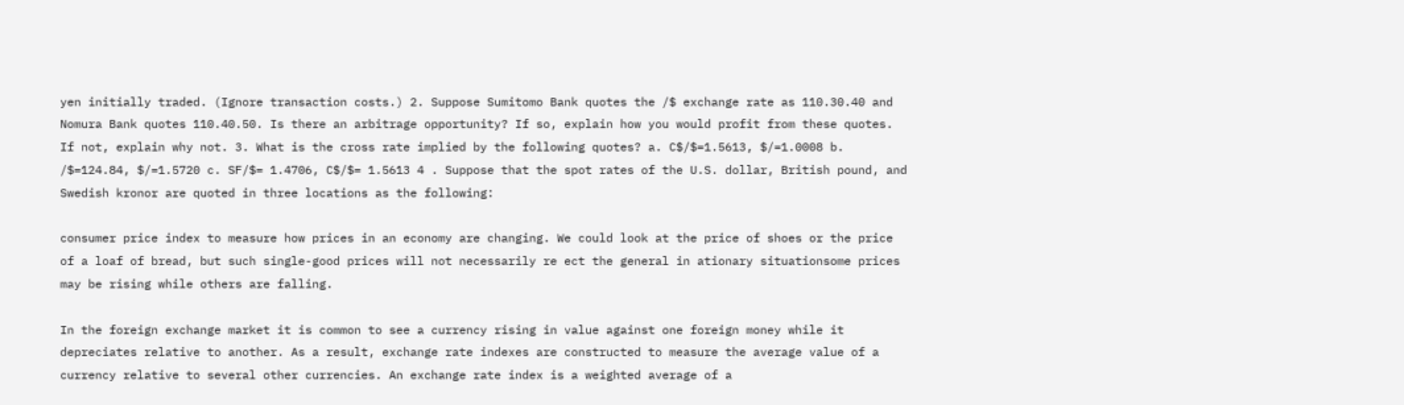yen initially traded. (Ignore transaction costs.) 2. Suppose Sumitomo Bank quotes the /$ exchange rate as 110.30.40 and Nomura Bank quotes 110.40.50. Is there an arbitrage opportunity? If so, explain how you would profit from these quotes. If not, explain why not. 3. What is the cross rate implied by the following quotes? a. C$/$=1.5613, $/=1.0008 b. /$=124.84, $/=1.5720 c. SF/$= 1.4706, C$/$= 1.5613 4 . Suppose that the spot rates of the U.S. dollar, British pound, and Swedish kronor are quoted in three locations as the following:

consumer price index to measure how prices in an economy are changing. We could look at the price of shoes or the price of a loaf of bread, but such single-good prices will not necessarily re ect the general in ationary situationsome prices may be rising while others are falling.

In the foreign exchange market it is common to see a currency rising in value against one foreign money while it depreciates relative to another. As a result, exchange rate indexes are constructed to measure the average value of a currency relative to several other currencies. An exchange rate index is a weighted average of a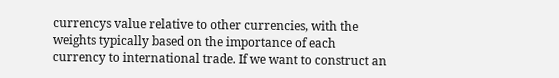currencys value relative to other currencies, with the weights typically based on the importance of each currency to international trade. If we want to construct an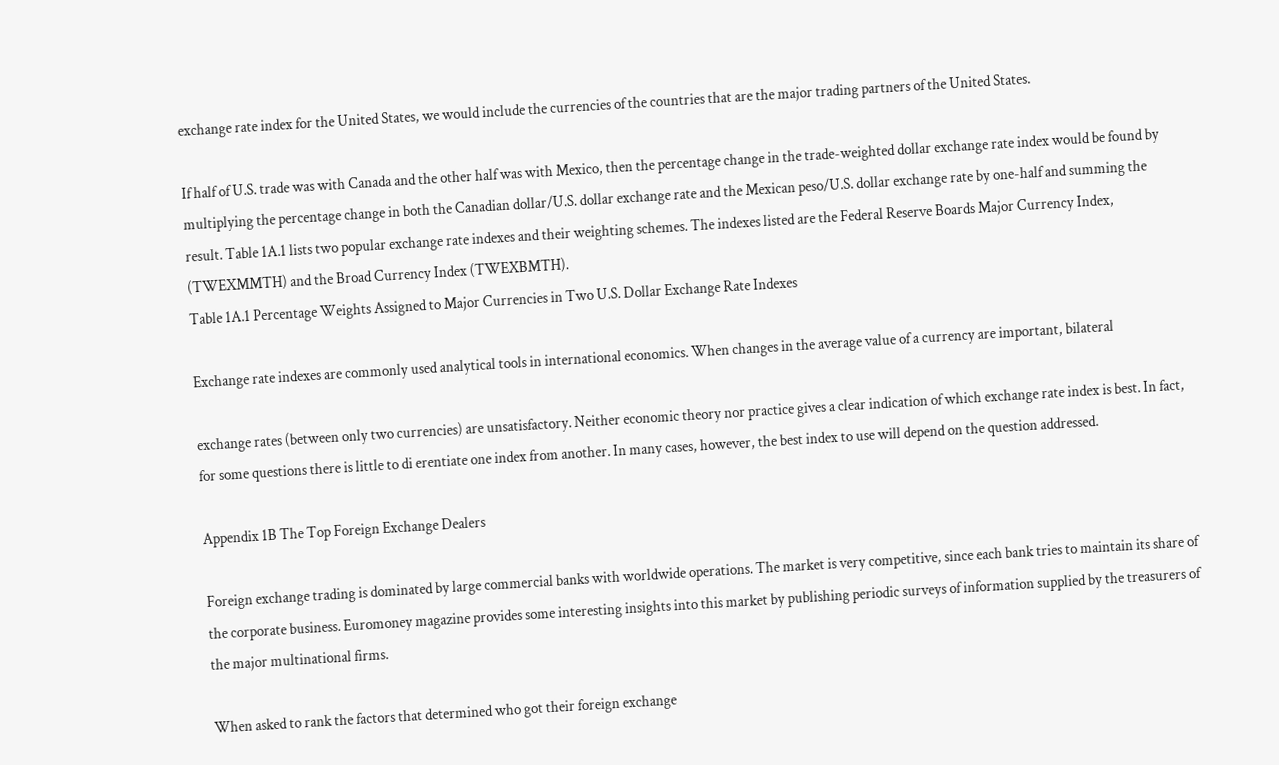exchange rate index for the United States, we would include the currencies of the countries that are the major trading partners of the United States.

If half of U.S. trade was with Canada and the other half was with Mexico, then the percentage change in the trade-weighted dollar exchange rate index would be found by multiplying the percentage change in both the Canadian dollar/U.S. dollar exchange rate and the Mexican peso/U.S. dollar exchange rate by one-half and summing the result. Table 1A.1 lists two popular exchange rate indexes and their weighting schemes. The indexes listed are the Federal Reserve Boards Major Currency Index, (TWEXMMTH) and the Broad Currency Index (TWEXBMTH).
Table 1A.1 Percentage Weights Assigned to Major Currencies in Two U.S. Dollar Exchange Rate Indexes

Exchange rate indexes are commonly used analytical tools in international economics. When changes in the average value of a currency are important, bilateral

exchange rates (between only two currencies) are unsatisfactory. Neither economic theory nor practice gives a clear indication of which exchange rate index is best. In fact, for some questions there is little to di erentiate one index from another. In many cases, however, the best index to use will depend on the question addressed.

Appendix 1B The Top Foreign Exchange Dealers

Foreign exchange trading is dominated by large commercial banks with worldwide operations. The market is very competitive, since each bank tries to maintain its share of the corporate business. Euromoney magazine provides some interesting insights into this market by publishing periodic surveys of information supplied by the treasurers of the major multinational firms.

When asked to rank the factors that determined who got their foreign exchange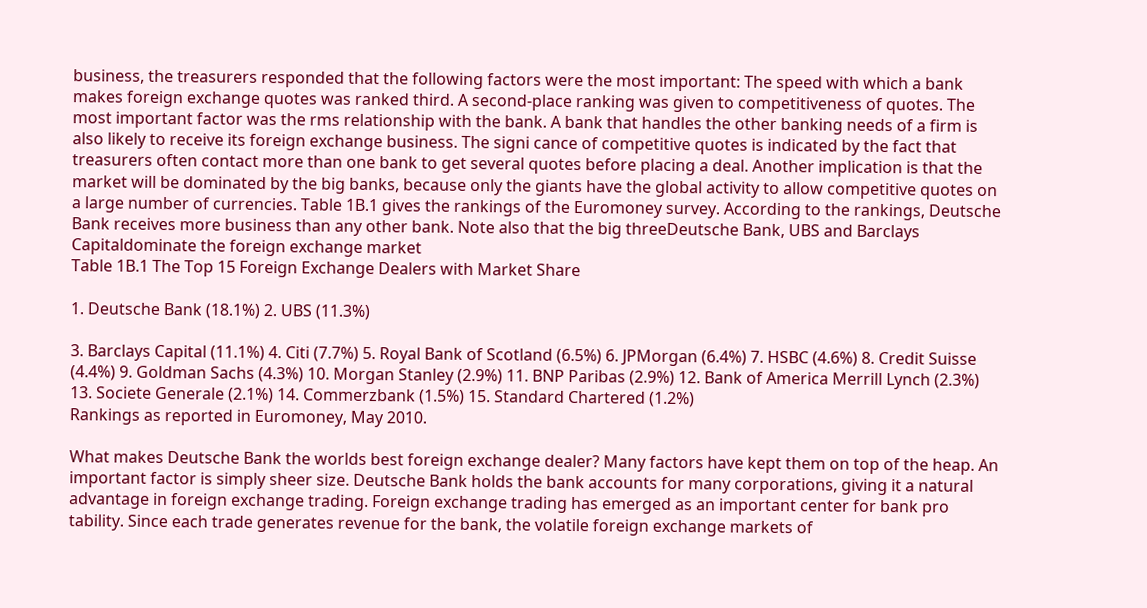business, the treasurers responded that the following factors were the most important: The speed with which a bank makes foreign exchange quotes was ranked third. A second-place ranking was given to competitiveness of quotes. The most important factor was the rms relationship with the bank. A bank that handles the other banking needs of a firm is also likely to receive its foreign exchange business. The signi cance of competitive quotes is indicated by the fact that treasurers often contact more than one bank to get several quotes before placing a deal. Another implication is that the market will be dominated by the big banks, because only the giants have the global activity to allow competitive quotes on a large number of currencies. Table 1B.1 gives the rankings of the Euromoney survey. According to the rankings, Deutsche Bank receives more business than any other bank. Note also that the big threeDeutsche Bank, UBS and Barclays Capitaldominate the foreign exchange market
Table 1B.1 The Top 15 Foreign Exchange Dealers with Market Share

1. Deutsche Bank (18.1%) 2. UBS (11.3%)

3. Barclays Capital (11.1%) 4. Citi (7.7%) 5. Royal Bank of Scotland (6.5%) 6. JPMorgan (6.4%) 7. HSBC (4.6%) 8. Credit Suisse (4.4%) 9. Goldman Sachs (4.3%) 10. Morgan Stanley (2.9%) 11. BNP Paribas (2.9%) 12. Bank of America Merrill Lynch (2.3%) 13. Societe Generale (2.1%) 14. Commerzbank (1.5%) 15. Standard Chartered (1.2%)
Rankings as reported in Euromoney, May 2010.

What makes Deutsche Bank the worlds best foreign exchange dealer? Many factors have kept them on top of the heap. An important factor is simply sheer size. Deutsche Bank holds the bank accounts for many corporations, giving it a natural advantage in foreign exchange trading. Foreign exchange trading has emerged as an important center for bank pro tability. Since each trade generates revenue for the bank, the volatile foreign exchange markets of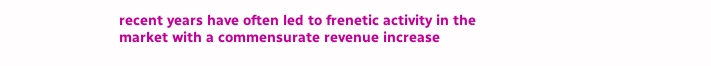recent years have often led to frenetic activity in the market with a commensurate revenue increase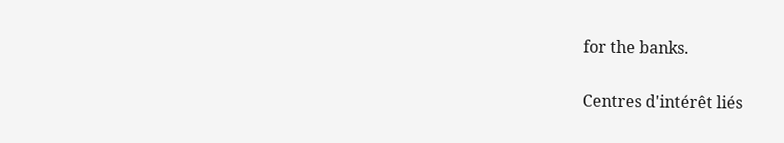for the banks.

Centres d'intérêt liés